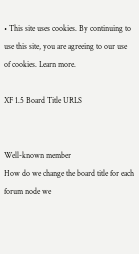• This site uses cookies. By continuing to use this site, you are agreeing to our use of cookies. Learn more.

XF 1.5 Board Title URLS


Well-known member
How do we change the board title for each forum node we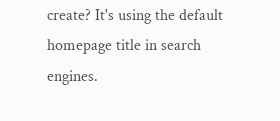create? It's using the default homepage title in search engines.